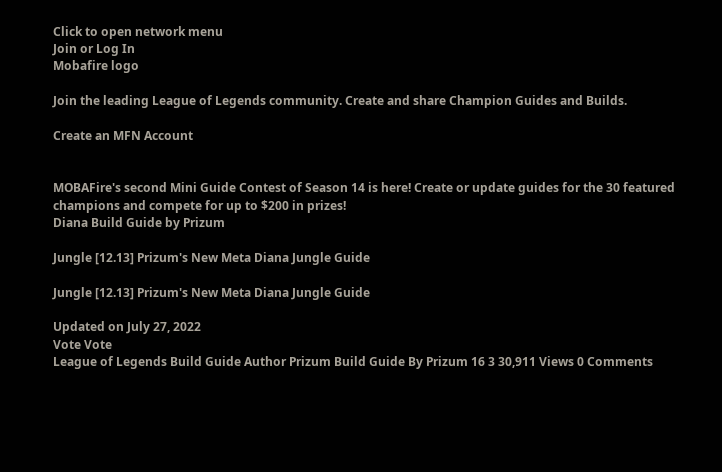Click to open network menu
Join or Log In
Mobafire logo

Join the leading League of Legends community. Create and share Champion Guides and Builds.

Create an MFN Account


MOBAFire's second Mini Guide Contest of Season 14 is here! Create or update guides for the 30 featured champions and compete for up to $200 in prizes!
Diana Build Guide by Prizum

Jungle [12.13] Prizum's New Meta Diana Jungle Guide

Jungle [12.13] Prizum's New Meta Diana Jungle Guide

Updated on July 27, 2022
Vote Vote
League of Legends Build Guide Author Prizum Build Guide By Prizum 16 3 30,911 Views 0 Comments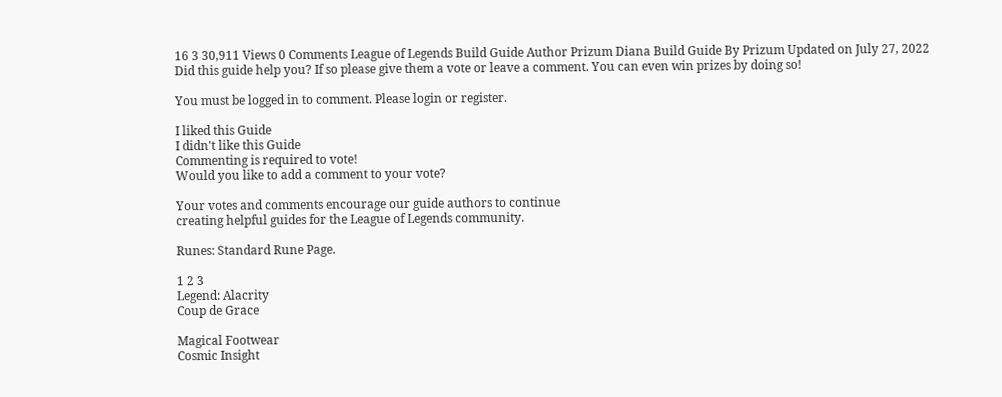16 3 30,911 Views 0 Comments League of Legends Build Guide Author Prizum Diana Build Guide By Prizum Updated on July 27, 2022
Did this guide help you? If so please give them a vote or leave a comment. You can even win prizes by doing so!

You must be logged in to comment. Please login or register.

I liked this Guide
I didn't like this Guide
Commenting is required to vote!
Would you like to add a comment to your vote?

Your votes and comments encourage our guide authors to continue
creating helpful guides for the League of Legends community.

Runes: Standard Rune Page.

1 2 3
Legend: Alacrity
Coup de Grace

Magical Footwear
Cosmic Insight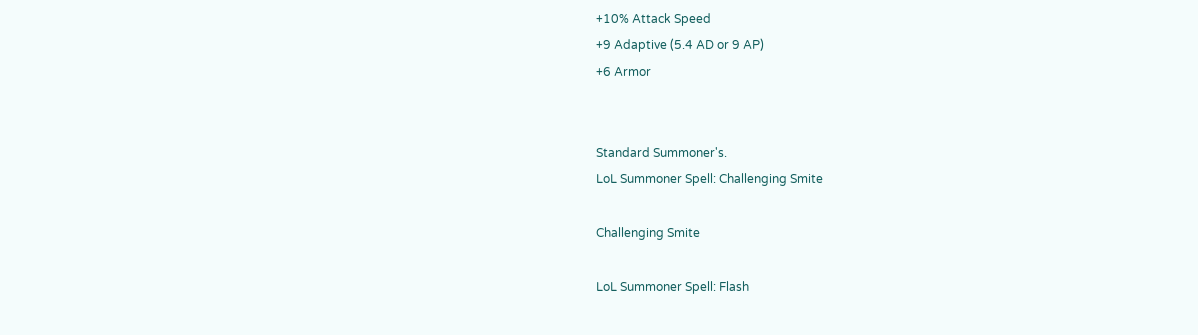+10% Attack Speed
+9 Adaptive (5.4 AD or 9 AP)
+6 Armor


Standard Summoner's.
LoL Summoner Spell: Challenging Smite

Challenging Smite

LoL Summoner Spell: Flash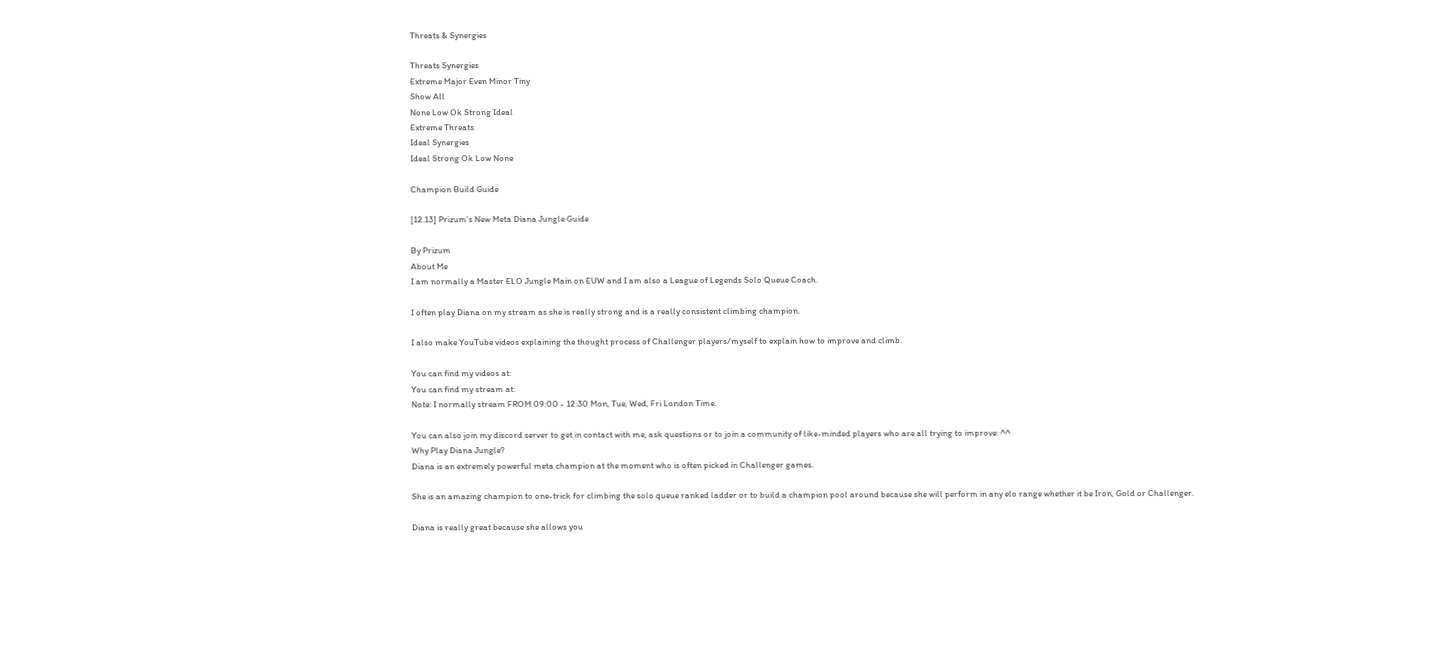Threats & Synergies

Threats Synergies
Extreme Major Even Minor Tiny
Show All
None Low Ok Strong Ideal
Extreme Threats
Ideal Synergies
Ideal Strong Ok Low None

Champion Build Guide

[12.13] Prizum's New Meta Diana Jungle Guide

By Prizum
About Me
I am normally a Master ELO Jungle Main on EUW and I am also a League of Legends Solo Queue Coach.

I often play Diana on my stream as she is really strong and is a really consistent climbing champion.

I also make YouTube videos explaining the thought process of Challenger players/myself to explain how to improve and climb.

You can find my videos at:
You can find my stream at:
Note: I normally stream FROM 09:00 - 12:30 Mon, Tue, Wed, Fri London Time.

You can also join my discord server to get in contact with me, ask questions or to join a community of like-minded players who are all trying to improve: ^^
Why Play Diana Jungle?
Diana is an extremely powerful meta champion at the moment who is often picked in Challenger games.

She is an amazing champion to one-trick for climbing the solo queue ranked ladder or to build a champion pool around because she will perform in any elo range whether it be Iron, Gold or Challenger.

Diana is really great because she allows you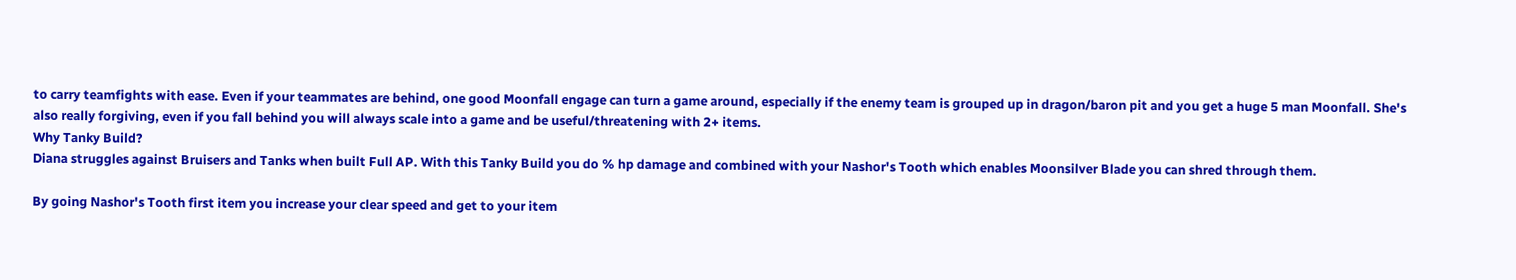to carry teamfights with ease. Even if your teammates are behind, one good Moonfall engage can turn a game around, especially if the enemy team is grouped up in dragon/baron pit and you get a huge 5 man Moonfall. She's also really forgiving, even if you fall behind you will always scale into a game and be useful/threatening with 2+ items.
Why Tanky Build?
Diana struggles against Bruisers and Tanks when built Full AP. With this Tanky Build you do % hp damage and combined with your Nashor's Tooth which enables Moonsilver Blade you can shred through them.

By going Nashor's Tooth first item you increase your clear speed and get to your item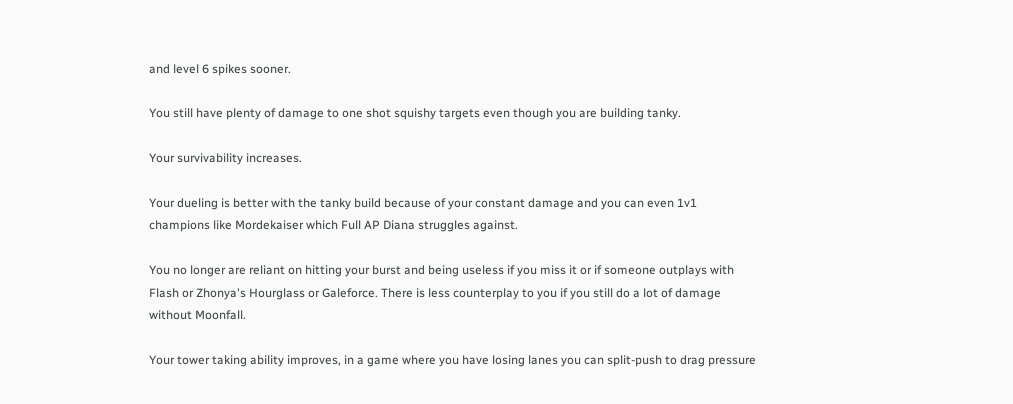and level 6 spikes sooner.

You still have plenty of damage to one shot squishy targets even though you are building tanky.

Your survivability increases.

Your dueling is better with the tanky build because of your constant damage and you can even 1v1 champions like Mordekaiser which Full AP Diana struggles against.

You no longer are reliant on hitting your burst and being useless if you miss it or if someone outplays with Flash or Zhonya's Hourglass or Galeforce. There is less counterplay to you if you still do a lot of damage without Moonfall.

Your tower taking ability improves, in a game where you have losing lanes you can split-push to drag pressure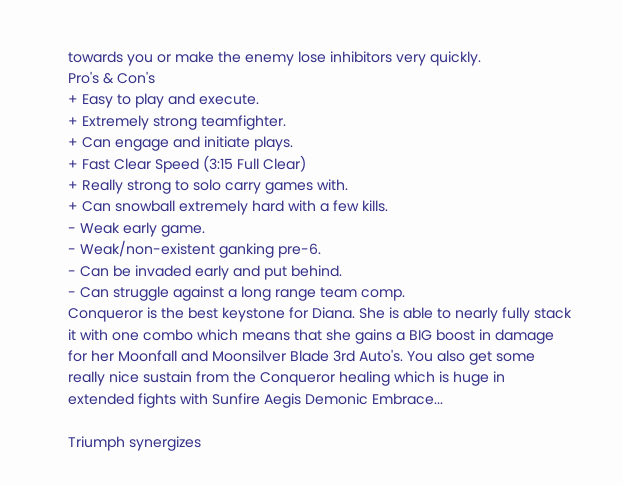towards you or make the enemy lose inhibitors very quickly.
Pro's & Con's
+ Easy to play and execute.
+ Extremely strong teamfighter.
+ Can engage and initiate plays.
+ Fast Clear Speed (3:15 Full Clear)
+ Really strong to solo carry games with.
+ Can snowball extremely hard with a few kills.
- Weak early game.
- Weak/non-existent ganking pre-6.
- Can be invaded early and put behind.
- Can struggle against a long range team comp.
Conqueror is the best keystone for Diana. She is able to nearly fully stack it with one combo which means that she gains a BIG boost in damage for her Moonfall and Moonsilver Blade 3rd Auto's. You also get some really nice sustain from the Conqueror healing which is huge in extended fights with Sunfire Aegis Demonic Embrace...

Triumph synergizes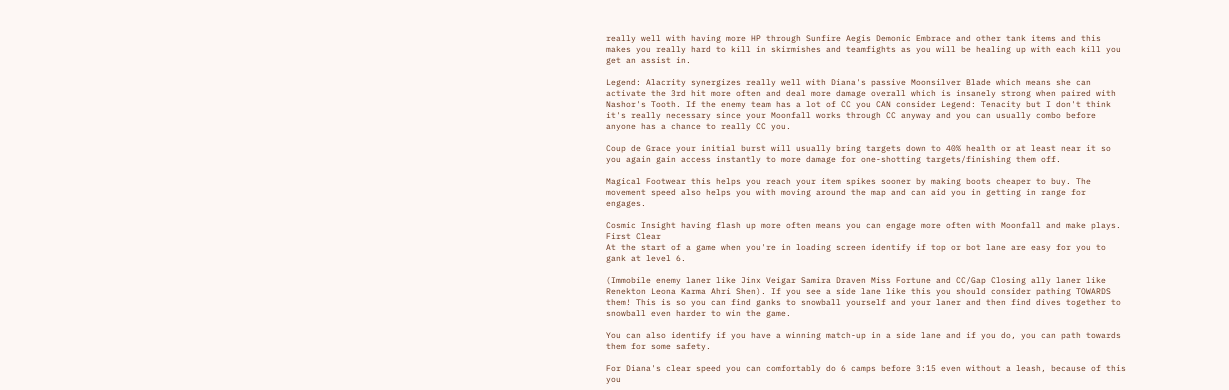really well with having more HP through Sunfire Aegis Demonic Embrace and other tank items and this makes you really hard to kill in skirmishes and teamfights as you will be healing up with each kill you get an assist in.

Legend: Alacrity synergizes really well with Diana's passive Moonsilver Blade which means she can activate the 3rd hit more often and deal more damage overall which is insanely strong when paired with Nashor's Tooth. If the enemy team has a lot of CC you CAN consider Legend: Tenacity but I don't think it's really necessary since your Moonfall works through CC anyway and you can usually combo before anyone has a chance to really CC you.

Coup de Grace your initial burst will usually bring targets down to 40% health or at least near it so you again gain access instantly to more damage for one-shotting targets/finishing them off.

Magical Footwear this helps you reach your item spikes sooner by making boots cheaper to buy. The movement speed also helps you with moving around the map and can aid you in getting in range for engages.

Cosmic Insight having flash up more often means you can engage more often with Moonfall and make plays.
First Clear
At the start of a game when you're in loading screen identify if top or bot lane are easy for you to gank at level 6.

(Immobile enemy laner like Jinx Veigar Samira Draven Miss Fortune and CC/Gap Closing ally laner like Renekton Leona Karma Ahri Shen). If you see a side lane like this you should consider pathing TOWARDS them! This is so you can find ganks to snowball yourself and your laner and then find dives together to snowball even harder to win the game.

You can also identify if you have a winning match-up in a side lane and if you do, you can path towards them for some safety.

For Diana's clear speed you can comfortably do 6 camps before 3:15 even without a leash, because of this you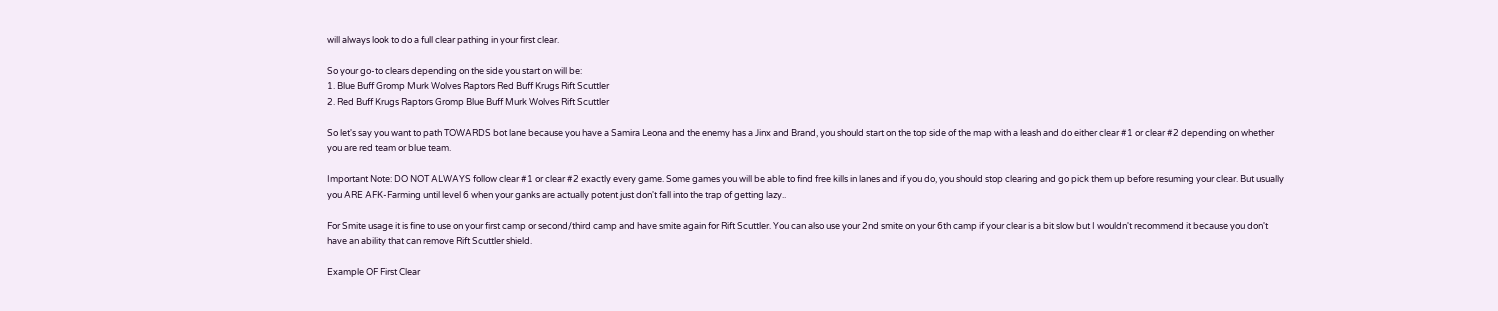will always look to do a full clear pathing in your first clear.

So your go-to clears depending on the side you start on will be:
1. Blue Buff Gromp Murk Wolves Raptors Red Buff Krugs Rift Scuttler
2. Red Buff Krugs Raptors Gromp Blue Buff Murk Wolves Rift Scuttler

So let's say you want to path TOWARDS bot lane because you have a Samira Leona and the enemy has a Jinx and Brand, you should start on the top side of the map with a leash and do either clear #1 or clear #2 depending on whether you are red team or blue team.

Important Note: DO NOT ALWAYS follow clear #1 or clear #2 exactly every game. Some games you will be able to find free kills in lanes and if you do, you should stop clearing and go pick them up before resuming your clear. But usually you ARE AFK-Farming until level 6 when your ganks are actually potent just don't fall into the trap of getting lazy..

For Smite usage it is fine to use on your first camp or second/third camp and have smite again for Rift Scuttler. You can also use your 2nd smite on your 6th camp if your clear is a bit slow but I wouldn't recommend it because you don't have an ability that can remove Rift Scuttler shield.

Example OF First Clear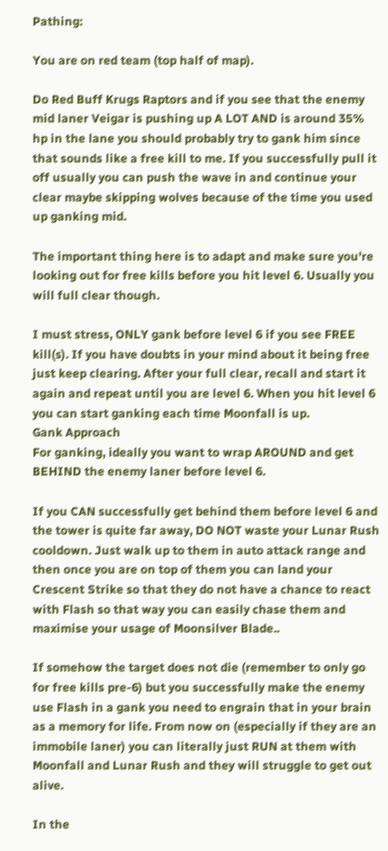Pathing:

You are on red team (top half of map).

Do Red Buff Krugs Raptors and if you see that the enemy mid laner Veigar is pushing up A LOT AND is around 35% hp in the lane you should probably try to gank him since that sounds like a free kill to me. If you successfully pull it off usually you can push the wave in and continue your clear maybe skipping wolves because of the time you used up ganking mid.

The important thing here is to adapt and make sure you're looking out for free kills before you hit level 6. Usually you will full clear though.

I must stress, ONLY gank before level 6 if you see FREE kill(s). If you have doubts in your mind about it being free just keep clearing. After your full clear, recall and start it again and repeat until you are level 6. When you hit level 6 you can start ganking each time Moonfall is up.
Gank Approach
For ganking, ideally you want to wrap AROUND and get BEHIND the enemy laner before level 6.

If you CAN successfully get behind them before level 6 and the tower is quite far away, DO NOT waste your Lunar Rush cooldown. Just walk up to them in auto attack range and then once you are on top of them you can land your Crescent Strike so that they do not have a chance to react with Flash so that way you can easily chase them and maximise your usage of Moonsilver Blade..

If somehow the target does not die (remember to only go for free kills pre-6) but you successfully make the enemy use Flash in a gank you need to engrain that in your brain as a memory for life. From now on (especially if they are an immobile laner) you can literally just RUN at them with Moonfall and Lunar Rush and they will struggle to get out alive.

In the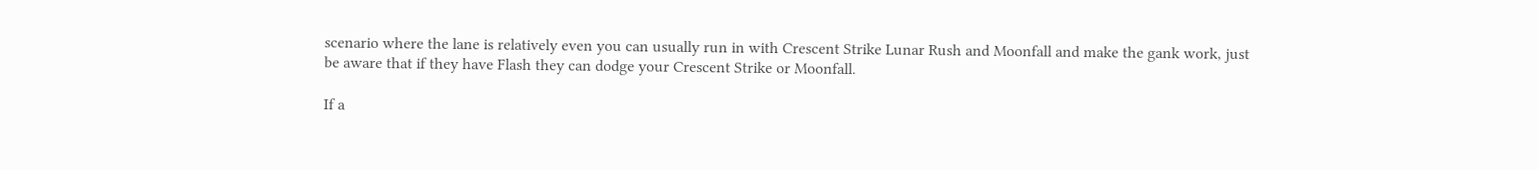scenario where the lane is relatively even you can usually run in with Crescent Strike Lunar Rush and Moonfall and make the gank work, just be aware that if they have Flash they can dodge your Crescent Strike or Moonfall.

If a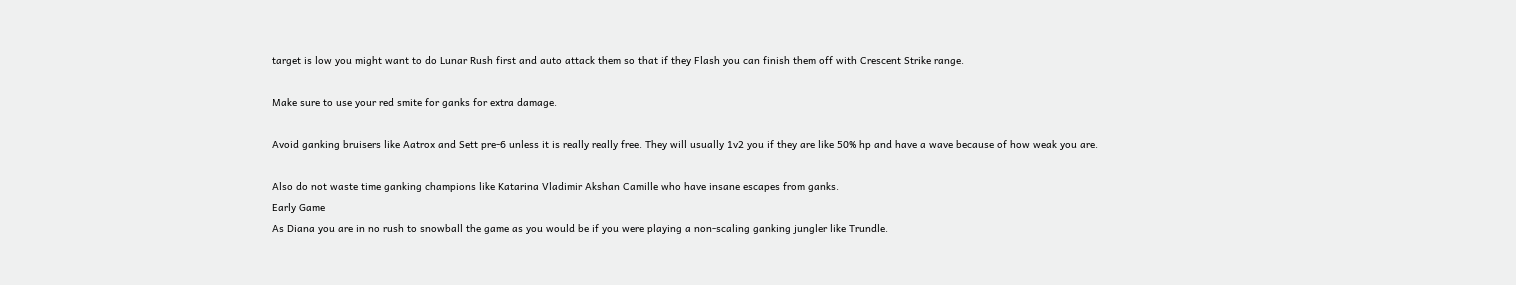target is low you might want to do Lunar Rush first and auto attack them so that if they Flash you can finish them off with Crescent Strike range.

Make sure to use your red smite for ganks for extra damage.

Avoid ganking bruisers like Aatrox and Sett pre-6 unless it is really really free. They will usually 1v2 you if they are like 50% hp and have a wave because of how weak you are.

Also do not waste time ganking champions like Katarina Vladimir Akshan Camille who have insane escapes from ganks.
Early Game
As Diana you are in no rush to snowball the game as you would be if you were playing a non-scaling ganking jungler like Trundle.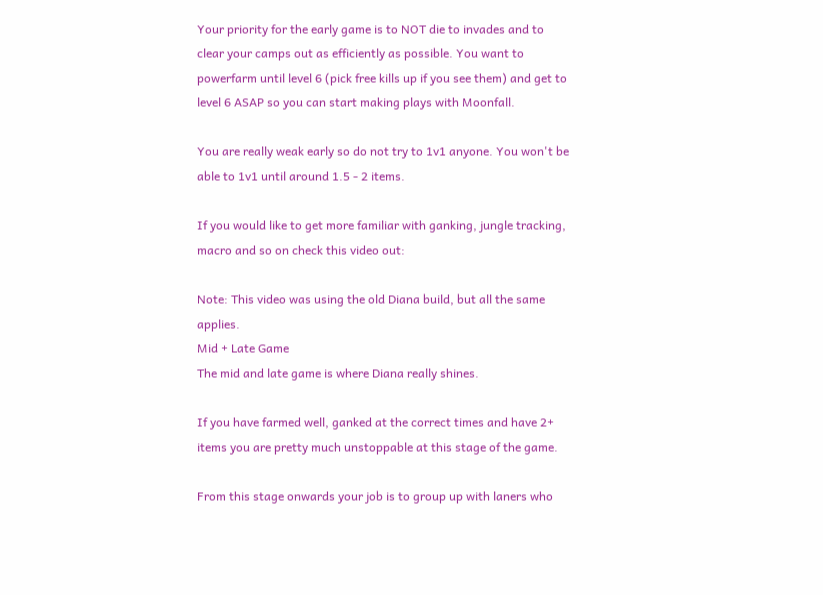Your priority for the early game is to NOT die to invades and to clear your camps out as efficiently as possible. You want to powerfarm until level 6 (pick free kills up if you see them) and get to level 6 ASAP so you can start making plays with Moonfall.

You are really weak early so do not try to 1v1 anyone. You won't be able to 1v1 until around 1.5 - 2 items.

If you would like to get more familiar with ganking, jungle tracking, macro and so on check this video out:

Note: This video was using the old Diana build, but all the same applies.
Mid + Late Game
The mid and late game is where Diana really shines.

If you have farmed well, ganked at the correct times and have 2+ items you are pretty much unstoppable at this stage of the game.

From this stage onwards your job is to group up with laners who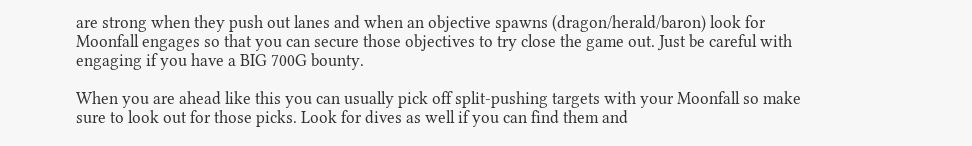are strong when they push out lanes and when an objective spawns (dragon/herald/baron) look for Moonfall engages so that you can secure those objectives to try close the game out. Just be careful with engaging if you have a BIG 700G bounty.

When you are ahead like this you can usually pick off split-pushing targets with your Moonfall so make sure to look out for those picks. Look for dives as well if you can find them and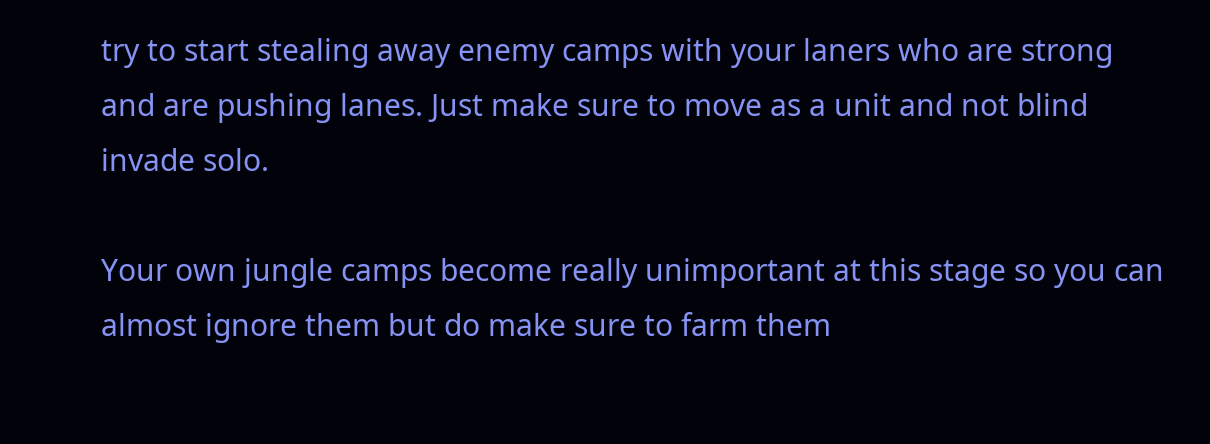try to start stealing away enemy camps with your laners who are strong and are pushing lanes. Just make sure to move as a unit and not blind invade solo.

Your own jungle camps become really unimportant at this stage so you can almost ignore them but do make sure to farm them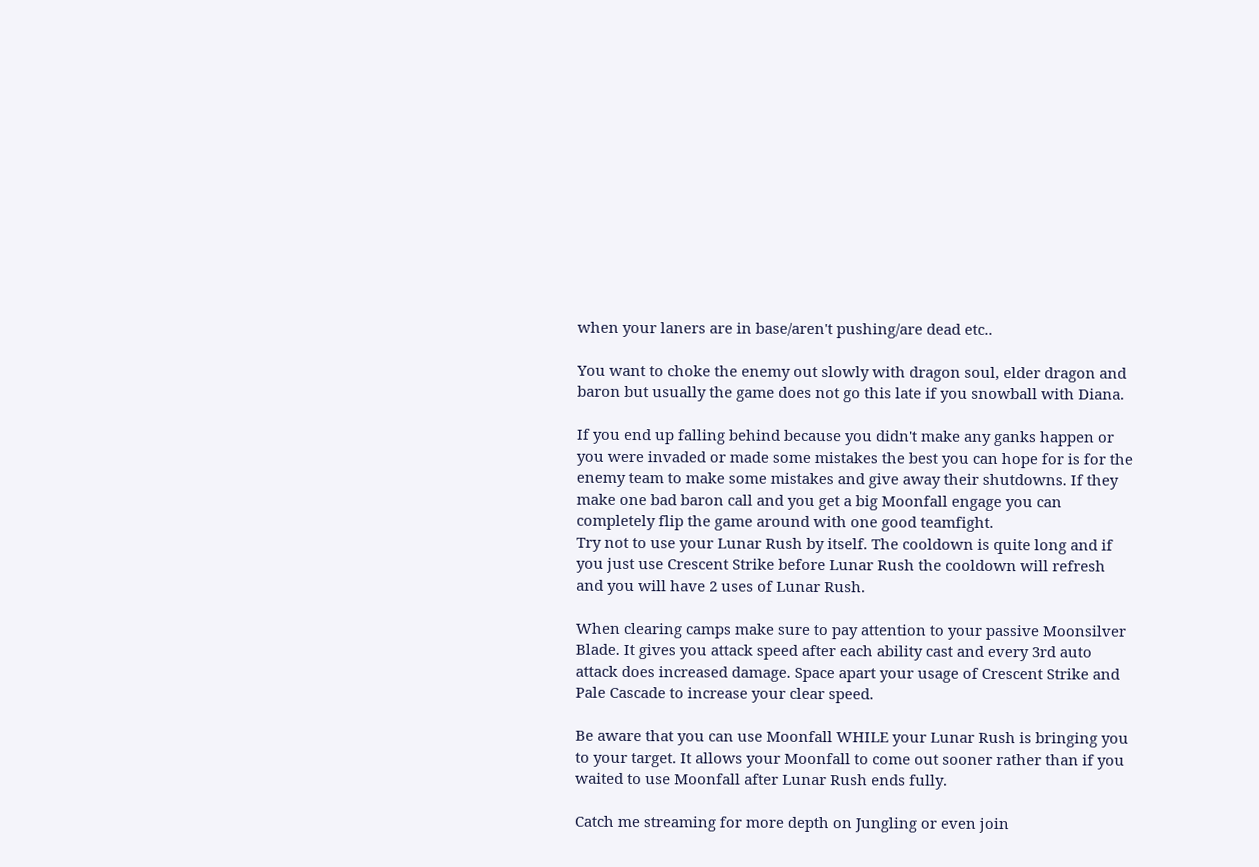when your laners are in base/aren't pushing/are dead etc..

You want to choke the enemy out slowly with dragon soul, elder dragon and baron but usually the game does not go this late if you snowball with Diana.

If you end up falling behind because you didn't make any ganks happen or you were invaded or made some mistakes the best you can hope for is for the enemy team to make some mistakes and give away their shutdowns. If they make one bad baron call and you get a big Moonfall engage you can completely flip the game around with one good teamfight.
Try not to use your Lunar Rush by itself. The cooldown is quite long and if you just use Crescent Strike before Lunar Rush the cooldown will refresh and you will have 2 uses of Lunar Rush.

When clearing camps make sure to pay attention to your passive Moonsilver Blade. It gives you attack speed after each ability cast and every 3rd auto attack does increased damage. Space apart your usage of Crescent Strike and Pale Cascade to increase your clear speed.

Be aware that you can use Moonfall WHILE your Lunar Rush is bringing you to your target. It allows your Moonfall to come out sooner rather than if you waited to use Moonfall after Lunar Rush ends fully.

Catch me streaming for more depth on Jungling or even join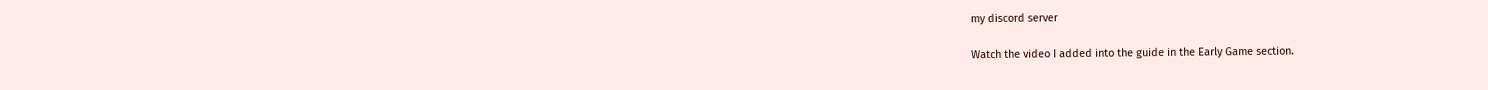my discord server

Watch the video I added into the guide in the Early Game section.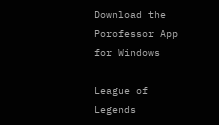Download the Porofessor App for Windows

League of Legends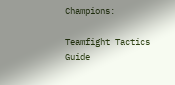Champions:

Teamfight Tactics Guide